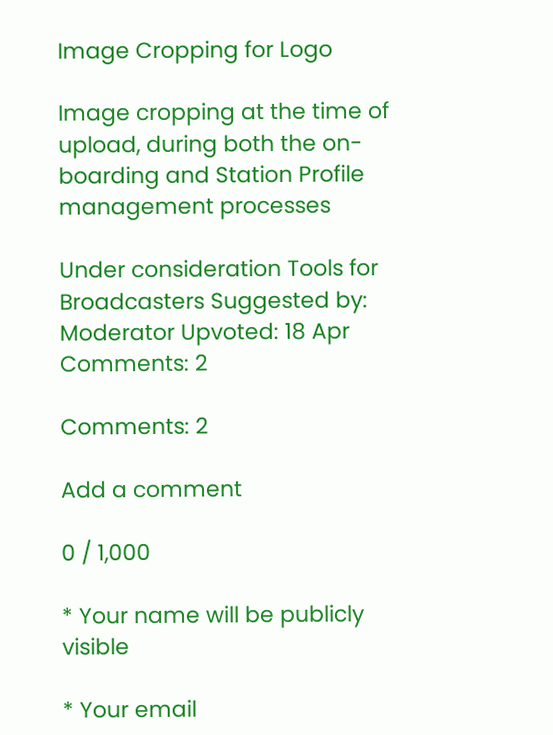Image Cropping for Logo

Image cropping at the time of upload, during both the on-boarding and Station Profile management processes

Under consideration Tools for Broadcasters Suggested by: Moderator Upvoted: 18 Apr Comments: 2

Comments: 2

Add a comment

0 / 1,000

* Your name will be publicly visible

* Your email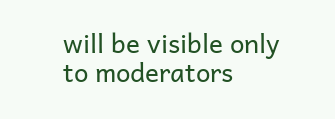will be visible only to moderators